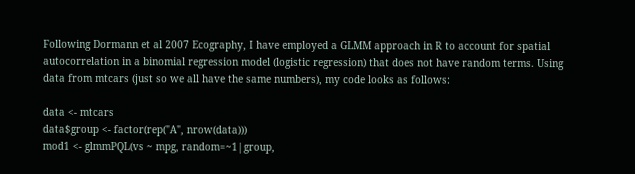Following Dormann et al 2007 Ecography, I have employed a GLMM approach in R to account for spatial autocorrelation in a binomial regression model (logistic regression) that does not have random terms. Using data from mtcars (just so we all have the same numbers), my code looks as follows:

data <- mtcars
data$group <- factor(rep("A", nrow(data)))
mod1 <- glmmPQL(vs ~ mpg, random=~1|group,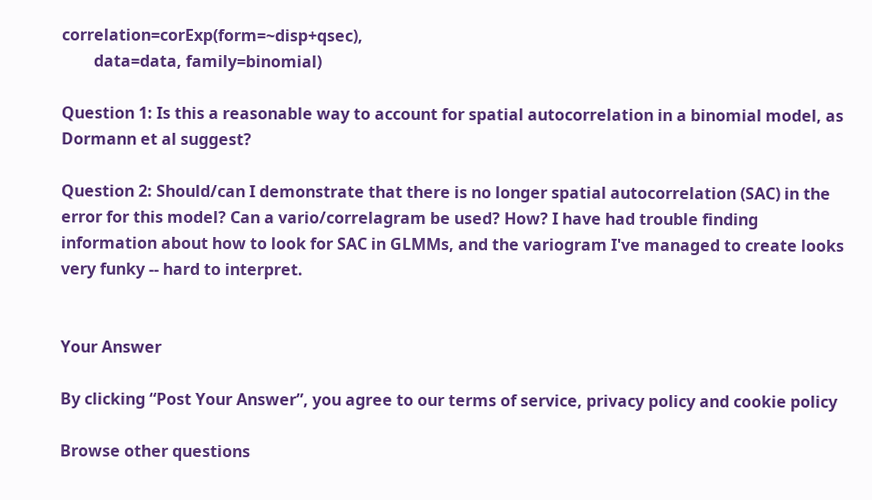correlation=corExp(form=~disp+qsec),
        data=data, family=binomial)

Question 1: Is this a reasonable way to account for spatial autocorrelation in a binomial model, as Dormann et al suggest?

Question 2: Should/can I demonstrate that there is no longer spatial autocorrelation (SAC) in the error for this model? Can a vario/correlagram be used? How? I have had trouble finding information about how to look for SAC in GLMMs, and the variogram I've managed to create looks very funky -- hard to interpret.


Your Answer

By clicking “Post Your Answer”, you agree to our terms of service, privacy policy and cookie policy

Browse other questions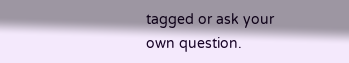tagged or ask your own question.